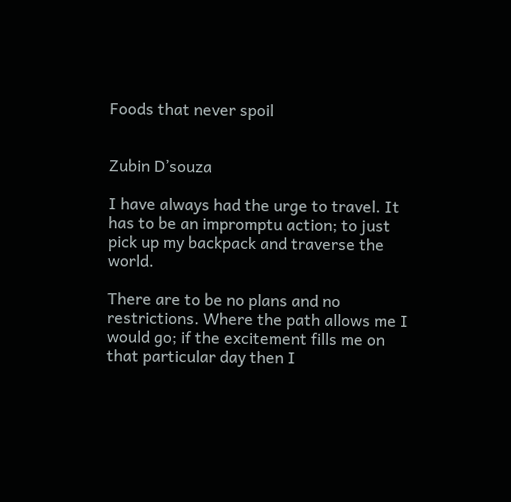Foods that never spoil


Zubin D’souza

I have always had the urge to travel. It has to be an impromptu action; to just pick up my backpack and traverse the world.

There are to be no plans and no restrictions. Where the path allows me I would go; if the excitement fills me on that particular day then I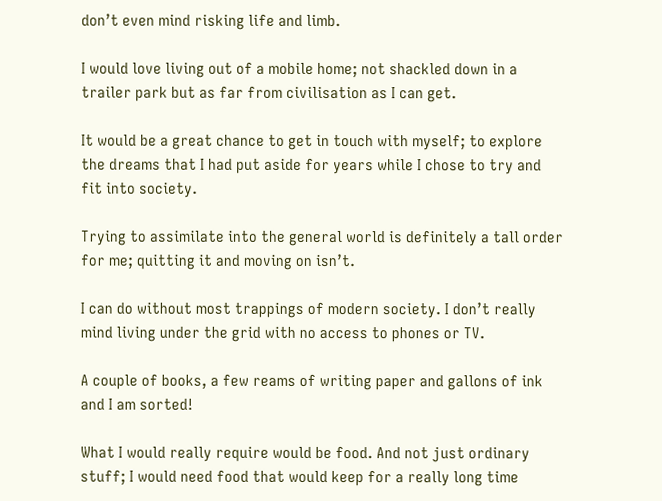don’t even mind risking life and limb.

I would love living out of a mobile home; not shackled down in a trailer park but as far from civilisation as I can get.

It would be a great chance to get in touch with myself; to explore the dreams that I had put aside for years while I chose to try and fit into society.

Trying to assimilate into the general world is definitely a tall order for me; quitting it and moving on isn’t.

I can do without most trappings of modern society. I don’t really mind living under the grid with no access to phones or TV.

A couple of books, a few reams of writing paper and gallons of ink and I am sorted!

What I would really require would be food. And not just ordinary stuff; I would need food that would keep for a really long time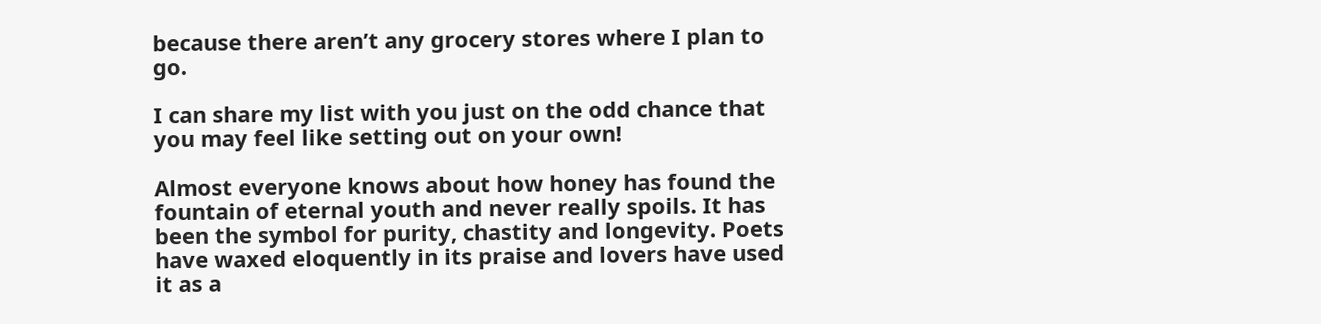because there aren’t any grocery stores where I plan to go.

I can share my list with you just on the odd chance that you may feel like setting out on your own!

Almost everyone knows about how honey has found the fountain of eternal youth and never really spoils. It has been the symbol for purity, chastity and longevity. Poets have waxed eloquently in its praise and lovers have used it as a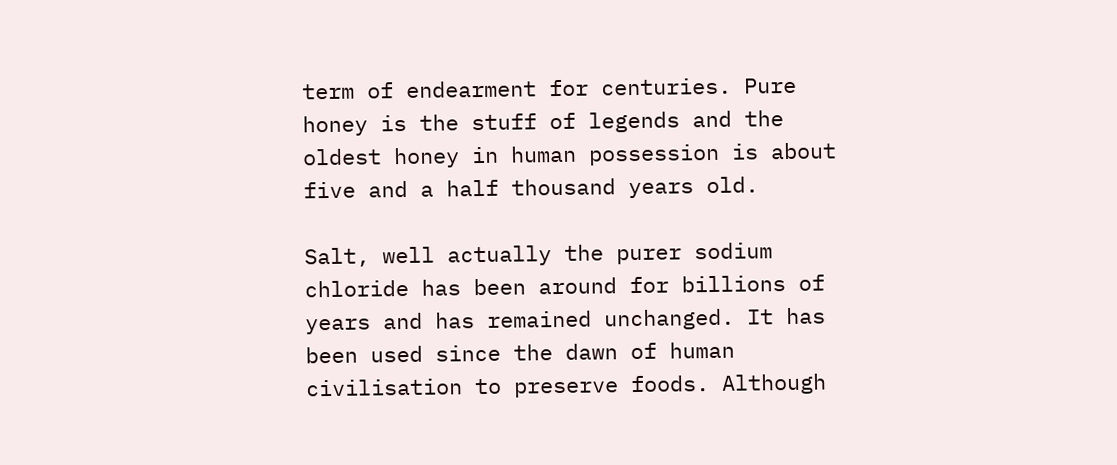term of endearment for centuries. Pure honey is the stuff of legends and the oldest honey in human possession is about five and a half thousand years old.

Salt, well actually the purer sodium chloride has been around for billions of years and has remained unchanged. It has been used since the dawn of human civilisation to preserve foods. Although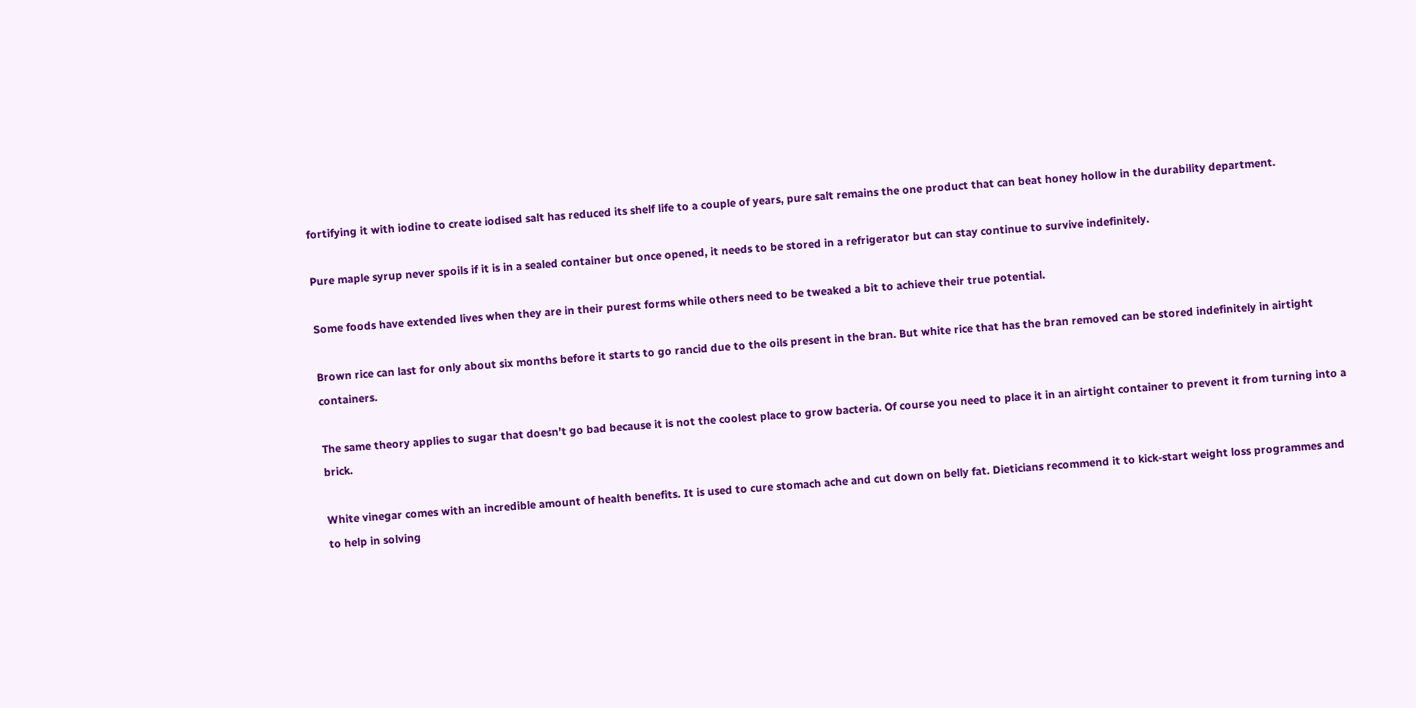fortifying it with iodine to create iodised salt has reduced its shelf life to a couple of years, pure salt remains the one product that can beat honey hollow in the durability department.

Pure maple syrup never spoils if it is in a sealed container but once opened, it needs to be stored in a refrigerator but can stay continue to survive indefinitely.

Some foods have extended lives when they are in their purest forms while others need to be tweaked a bit to achieve their true potential.

Brown rice can last for only about six months before it starts to go rancid due to the oils present in the bran. But white rice that has the bran removed can be stored indefinitely in airtight containers.

The same theory applies to sugar that doesn’t go bad because it is not the coolest place to grow bacteria. Of course you need to place it in an airtight container to prevent it from turning into a brick.

White vinegar comes with an incredible amount of health benefits. It is used to cure stomach ache and cut down on belly fat. Dieticians recommend it to kick-start weight loss programmes and to help in solving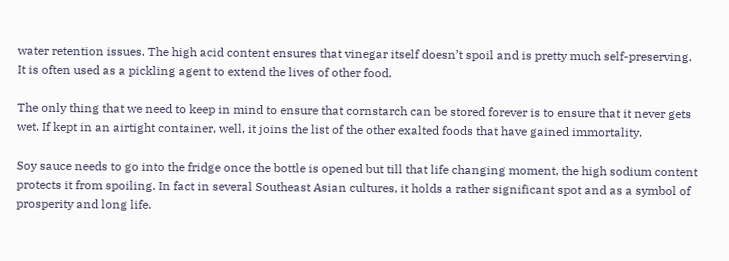water retention issues. The high acid content ensures that vinegar itself doesn’t spoil and is pretty much self-preserving. It is often used as a pickling agent to extend the lives of other food.

The only thing that we need to keep in mind to ensure that cornstarch can be stored forever is to ensure that it never gets wet. If kept in an airtight container, well, it joins the list of the other exalted foods that have gained immortality.

Soy sauce needs to go into the fridge once the bottle is opened but till that life changing moment, the high sodium content protects it from spoiling. In fact in several Southeast Asian cultures, it holds a rather significant spot and as a symbol of prosperity and long life.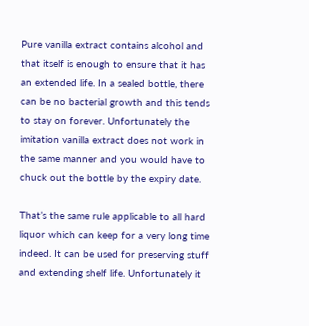Pure vanilla extract contains alcohol and that itself is enough to ensure that it has an extended life. In a sealed bottle, there can be no bacterial growth and this tends to stay on forever. Unfortunately the imitation vanilla extract does not work in the same manner and you would have to chuck out the bottle by the expiry date.

That’s the same rule applicable to all hard liquor which can keep for a very long time indeed. It can be used for preserving stuff and extending shelf life. Unfortunately it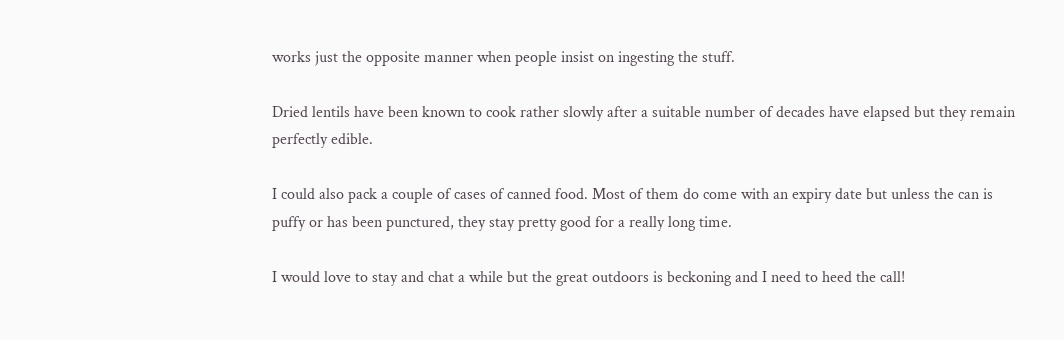works just the opposite manner when people insist on ingesting the stuff.

Dried lentils have been known to cook rather slowly after a suitable number of decades have elapsed but they remain perfectly edible.

I could also pack a couple of cases of canned food. Most of them do come with an expiry date but unless the can is puffy or has been punctured, they stay pretty good for a really long time.

I would love to stay and chat a while but the great outdoors is beckoning and I need to heed the call!